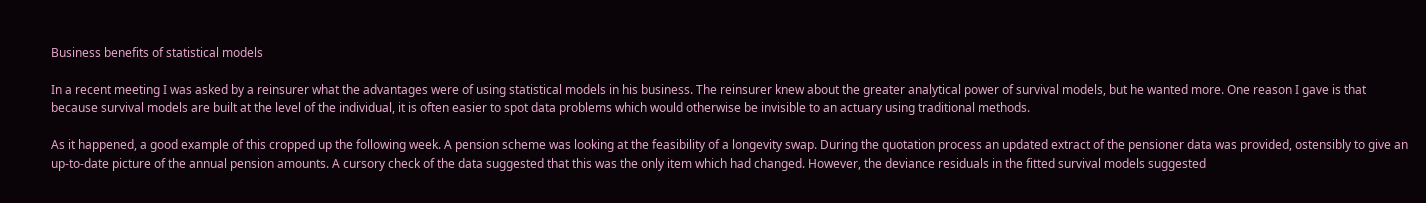Business benefits of statistical models

In a recent meeting I was asked by a reinsurer what the advantages were of using statistical models in his business. The reinsurer knew about the greater analytical power of survival models, but he wanted more. One reason I gave is that because survival models are built at the level of the individual, it is often easier to spot data problems which would otherwise be invisible to an actuary using traditional methods.

As it happened, a good example of this cropped up the following week. A pension scheme was looking at the feasibility of a longevity swap. During the quotation process an updated extract of the pensioner data was provided, ostensibly to give an up-to-date picture of the annual pension amounts. A cursory check of the data suggested that this was the only item which had changed. However, the deviance residuals in the fitted survival models suggested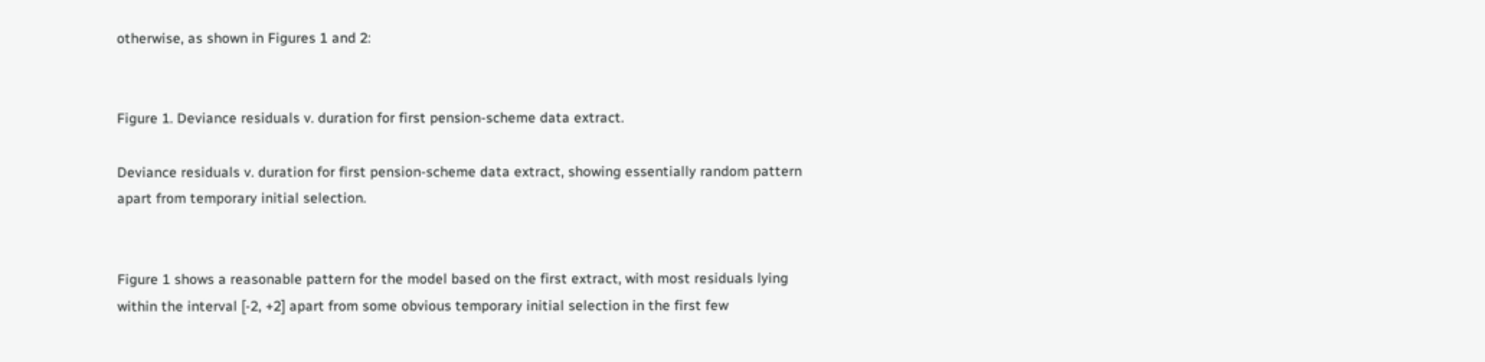otherwise, as shown in Figures 1 and 2:


Figure 1. Deviance residuals v. duration for first pension-scheme data extract.

Deviance residuals v. duration for first pension-scheme data extract, showing essentially random pattern apart from temporary initial selection.


Figure 1 shows a reasonable pattern for the model based on the first extract, with most residuals lying within the interval [-2, +2] apart from some obvious temporary initial selection in the first few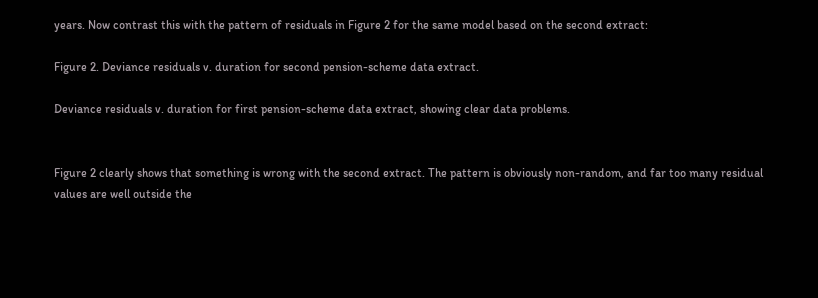years. Now contrast this with the pattern of residuals in Figure 2 for the same model based on the second extract:

Figure 2. Deviance residuals v. duration for second pension-scheme data extract.

Deviance residuals v. duration for first pension-scheme data extract, showing clear data problems.


Figure 2 clearly shows that something is wrong with the second extract. The pattern is obviously non-random, and far too many residual values are well outside the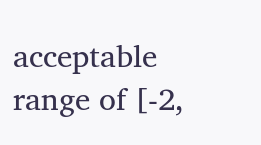acceptable range of [-2,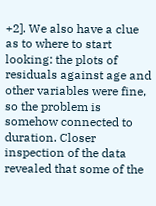+2]. We also have a clue as to where to start looking: the plots of residuals against age and other variables were fine, so the problem is somehow connected to duration. Closer inspection of the data revealed that some of the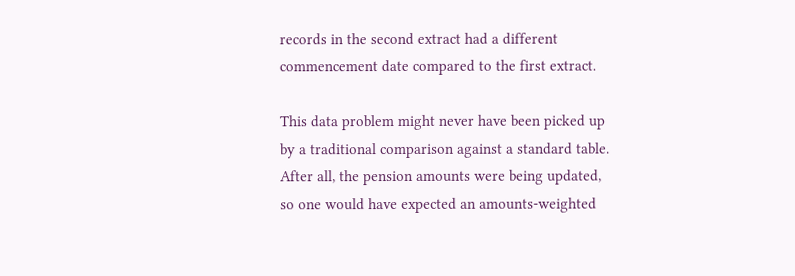records in the second extract had a different commencement date compared to the first extract.

This data problem might never have been picked up by a traditional comparison against a standard table. After all, the pension amounts were being updated, so one would have expected an amounts-weighted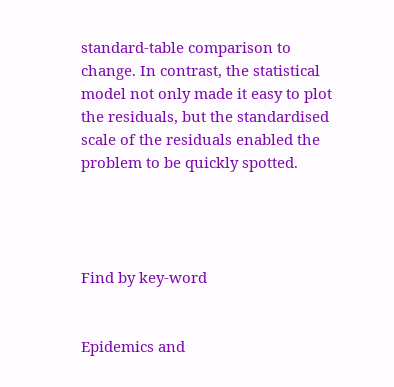standard-table comparison to change. In contrast, the statistical model not only made it easy to plot the residuals, but the standardised scale of the residuals enabled the problem to be quickly spotted.




Find by key-word


Epidemics and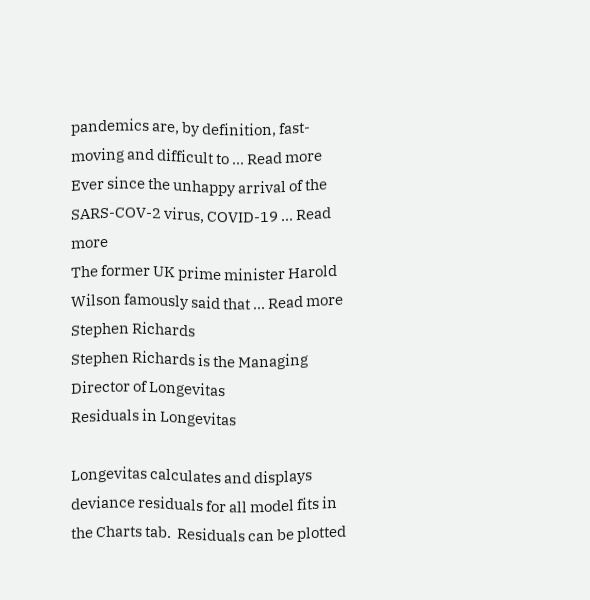pandemics are, by definition, fast-moving and difficult to ... Read more
Ever since the unhappy arrival of the SARS-COV-2 virus, COVID-19 ... Read more
The former UK prime minister Harold Wilson famously said that ... Read more
Stephen Richards
Stephen Richards is the Managing Director of Longevitas
Residuals in Longevitas

Longevitas calculates and displays deviance residuals for all model fits in the Charts tab.  Residuals can be plotted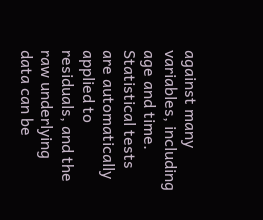against many variables, including age and time.  Statistical tests are automatically applied to residuals, and the raw underlying data can be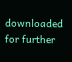downloaded for further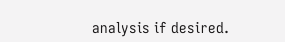analysis if desired.